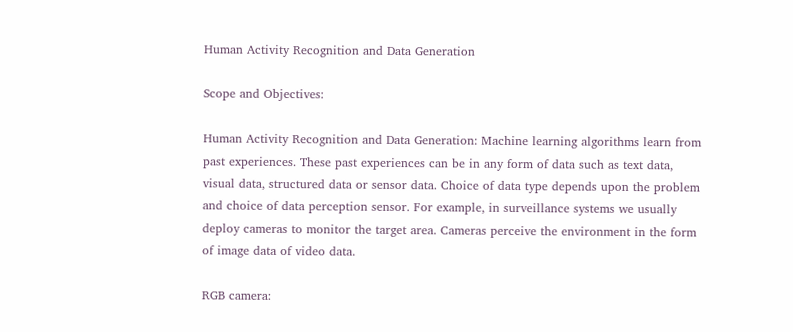Human Activity Recognition and Data Generation

Scope and Objectives:

Human Activity Recognition and Data Generation: Machine learning algorithms learn from past experiences. These past experiences can be in any form of data such as text data, visual data, structured data or sensor data. Choice of data type depends upon the problem and choice of data perception sensor. For example, in surveillance systems we usually deploy cameras to monitor the target area. Cameras perceive the environment in the form of image data of video data.

RGB camera: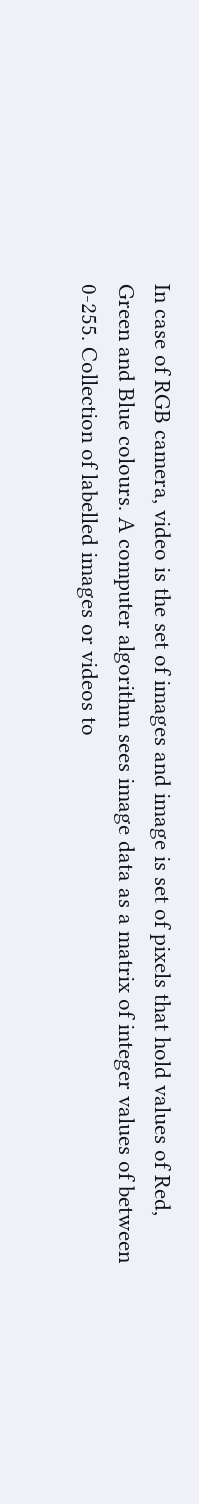In case of RGB camera, video is the set of images and image is set of pixels that hold values of Red, Green and Blue colours. A computer algorithm sees image data as a matrix of integer values of between 0-255. Collection of labelled images or videos to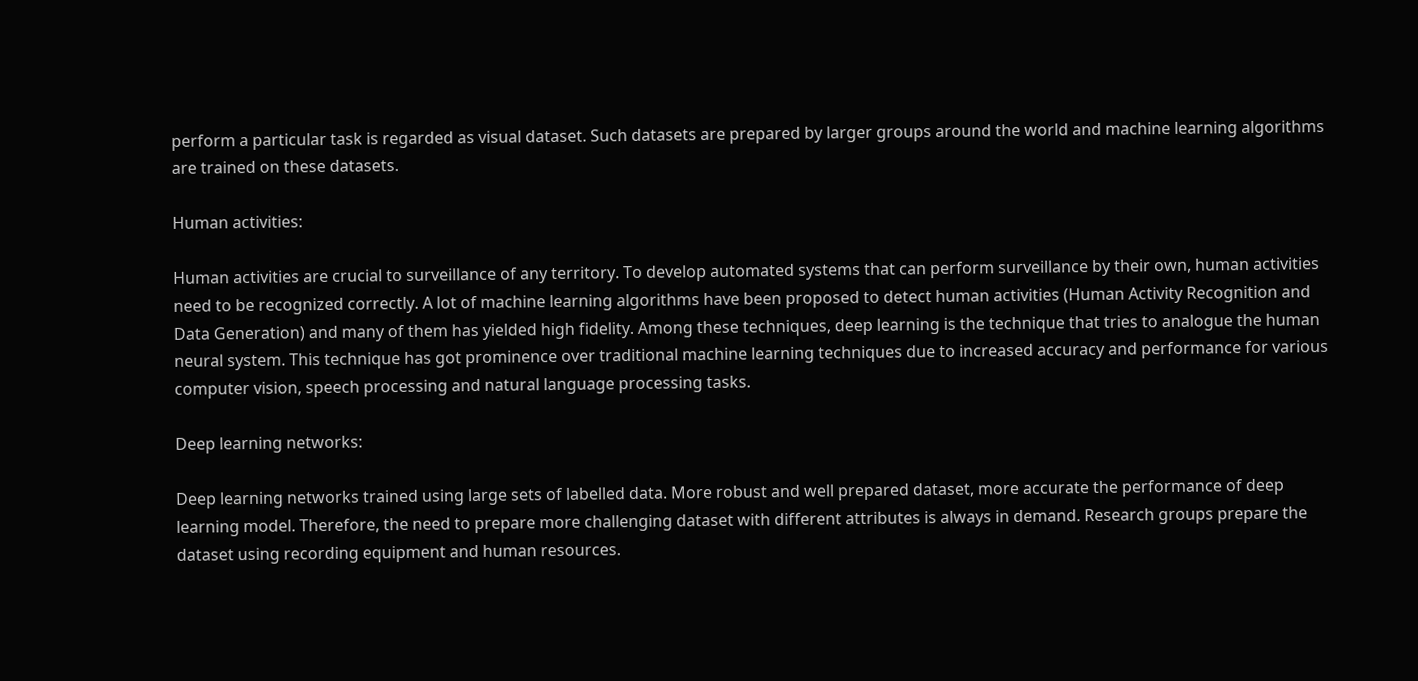perform a particular task is regarded as visual dataset. Such datasets are prepared by larger groups around the world and machine learning algorithms are trained on these datasets.

Human activities:

Human activities are crucial to surveillance of any territory. To develop automated systems that can perform surveillance by their own, human activities need to be recognized correctly. A lot of machine learning algorithms have been proposed to detect human activities (Human Activity Recognition and Data Generation) and many of them has yielded high fidelity. Among these techniques, deep learning is the technique that tries to analogue the human neural system. This technique has got prominence over traditional machine learning techniques due to increased accuracy and performance for various computer vision, speech processing and natural language processing tasks.

Deep learning networks:

Deep learning networks trained using large sets of labelled data. More robust and well prepared dataset, more accurate the performance of deep learning model. Therefore, the need to prepare more challenging dataset with different attributes is always in demand. Research groups prepare the dataset using recording equipment and human resources.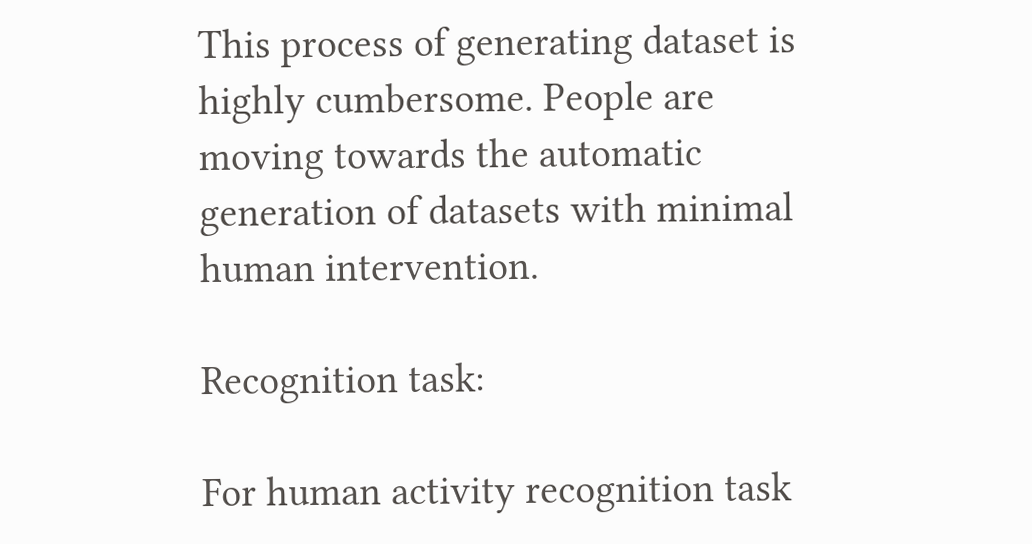This process of generating dataset is highly cumbersome. People are moving towards the automatic generation of datasets with minimal human intervention.

Recognition task:

For human activity recognition task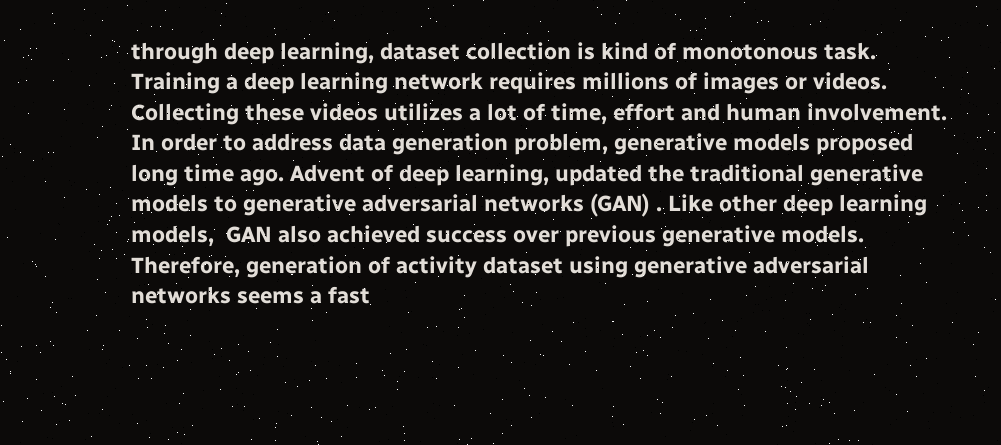through deep learning, dataset collection is kind of monotonous task. Training a deep learning network requires millions of images or videos. Collecting these videos utilizes a lot of time, effort and human involvement. In order to address data generation problem, generative models proposed long time ago. Advent of deep learning, updated the traditional generative models to generative adversarial networks (GAN) . Like other deep learning models,  GAN also achieved success over previous generative models. Therefore, generation of activity dataset using generative adversarial networks seems a fast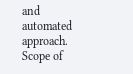and automated approach. Scope of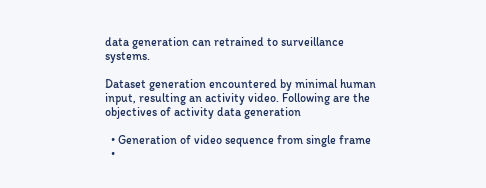data generation can retrained to surveillance systems.

Dataset generation encountered by minimal human input, resulting an activity video. Following are the objectives of activity data generation

  • Generation of video sequence from single frame
  •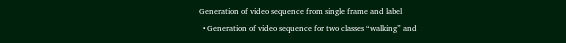Generation of video sequence from single frame and label
  • Generation of video sequence for two classes “walking” and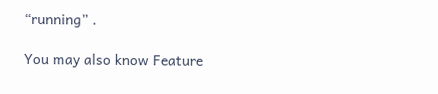“running” .

You may also know Feature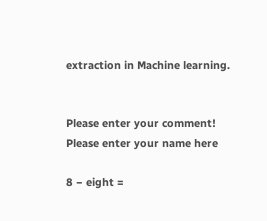extraction in Machine learning.


Please enter your comment!
Please enter your name here

8 − eight =